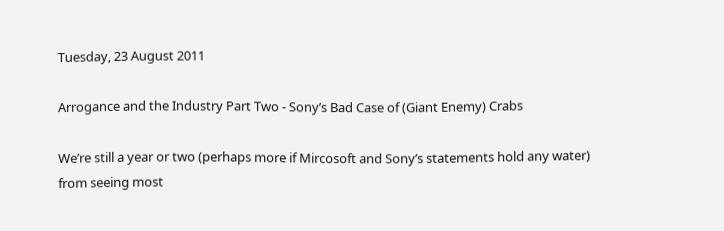Tuesday, 23 August 2011

Arrogance and the Industry Part Two - Sony’s Bad Case of (Giant Enemy) Crabs

We’re still a year or two (perhaps more if Mircosoft and Sony’s statements hold any water) from seeing most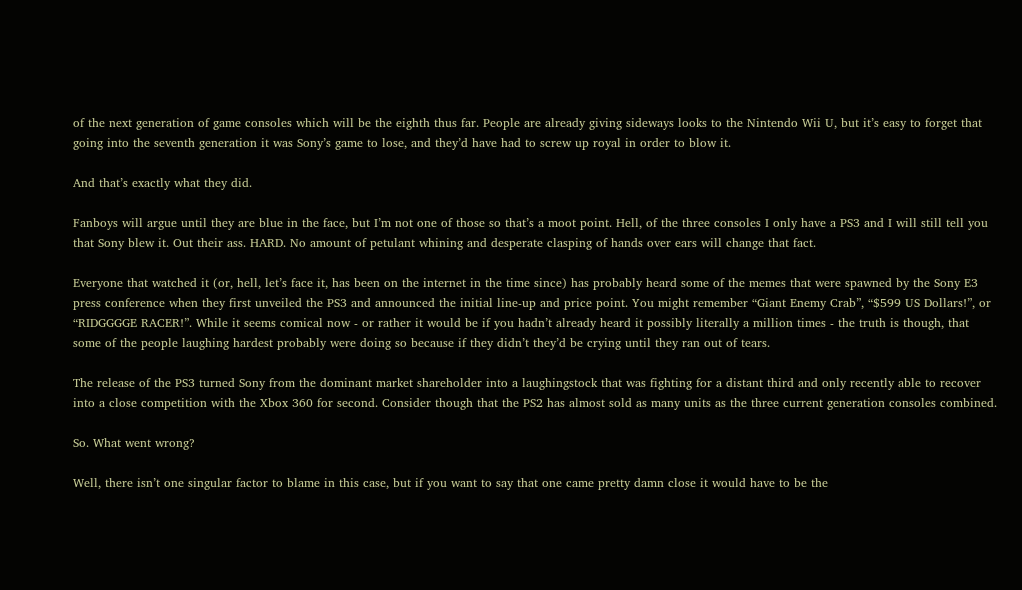of the next generation of game consoles which will be the eighth thus far. People are already giving sideways looks to the Nintendo Wii U, but it’s easy to forget that going into the seventh generation it was Sony’s game to lose, and they’d have had to screw up royal in order to blow it.

And that’s exactly what they did.

Fanboys will argue until they are blue in the face, but I’m not one of those so that’s a moot point. Hell, of the three consoles I only have a PS3 and I will still tell you that Sony blew it. Out their ass. HARD. No amount of petulant whining and desperate clasping of hands over ears will change that fact.

Everyone that watched it (or, hell, let’s face it, has been on the internet in the time since) has probably heard some of the memes that were spawned by the Sony E3 press conference when they first unveiled the PS3 and announced the initial line-up and price point. You might remember “Giant Enemy Crab”, “$599 US Dollars!”, or “RIDGGGGE RACER!”. While it seems comical now - or rather it would be if you hadn’t already heard it possibly literally a million times - the truth is though, that some of the people laughing hardest probably were doing so because if they didn’t they’d be crying until they ran out of tears.

The release of the PS3 turned Sony from the dominant market shareholder into a laughingstock that was fighting for a distant third and only recently able to recover into a close competition with the Xbox 360 for second. Consider though that the PS2 has almost sold as many units as the three current generation consoles combined.

So. What went wrong?

Well, there isn’t one singular factor to blame in this case, but if you want to say that one came pretty damn close it would have to be the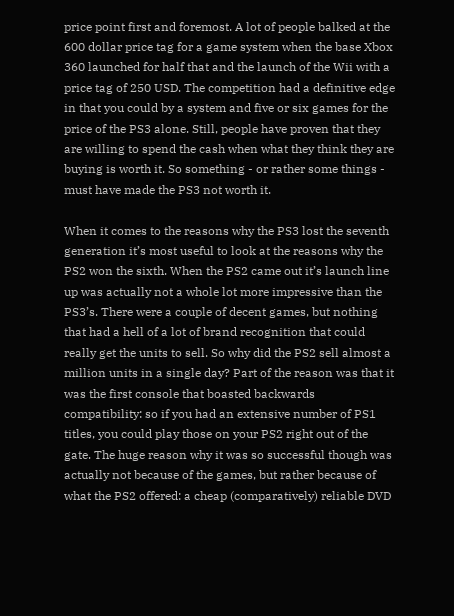price point first and foremost. A lot of people balked at the 600 dollar price tag for a game system when the base Xbox 360 launched for half that and the launch of the Wii with a price tag of 250 USD. The competition had a definitive edge in that you could by a system and five or six games for the price of the PS3 alone. Still, people have proven that they are willing to spend the cash when what they think they are buying is worth it. So something - or rather some things - must have made the PS3 not worth it.

When it comes to the reasons why the PS3 lost the seventh generation it’s most useful to look at the reasons why the PS2 won the sixth. When the PS2 came out it’s launch line up was actually not a whole lot more impressive than the PS3’s. There were a couple of decent games, but nothing that had a hell of a lot of brand recognition that could really get the units to sell. So why did the PS2 sell almost a million units in a single day? Part of the reason was that it was the first console that boasted backwards compatibility: so if you had an extensive number of PS1 titles, you could play those on your PS2 right out of the gate. The huge reason why it was so successful though was actually not because of the games, but rather because of what the PS2 offered: a cheap (comparatively) reliable DVD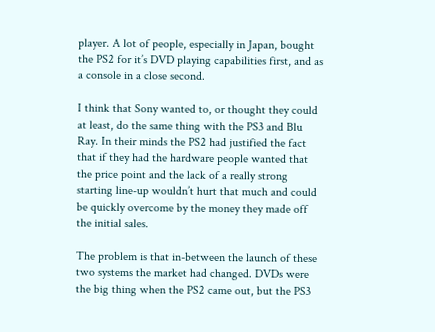player. A lot of people, especially in Japan, bought the PS2 for it’s DVD playing capabilities first, and as a console in a close second.

I think that Sony wanted to, or thought they could at least, do the same thing with the PS3 and Blu Ray. In their minds the PS2 had justified the fact that if they had the hardware people wanted that the price point and the lack of a really strong starting line-up wouldn’t hurt that much and could be quickly overcome by the money they made off the initial sales.

The problem is that in-between the launch of these two systems the market had changed. DVDs were the big thing when the PS2 came out, but the PS3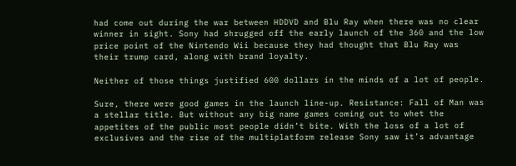had come out during the war between HDDVD and Blu Ray when there was no clear winner in sight. Sony had shrugged off the early launch of the 360 and the low price point of the Nintendo Wii because they had thought that Blu Ray was their trump card, along with brand loyalty.

Neither of those things justified 600 dollars in the minds of a lot of people.

Sure, there were good games in the launch line-up. Resistance: Fall of Man was a stellar title. But without any big name games coming out to whet the appetites of the public most people didn’t bite. With the loss of a lot of exclusives and the rise of the multiplatform release Sony saw it’s advantage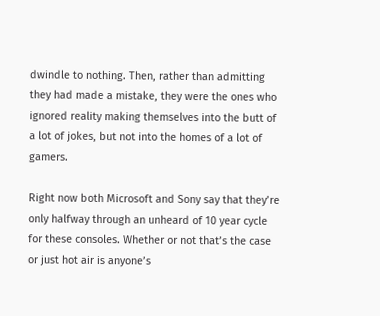dwindle to nothing. Then, rather than admitting they had made a mistake, they were the ones who ignored reality making themselves into the butt of a lot of jokes, but not into the homes of a lot of gamers.

Right now both Microsoft and Sony say that they’re only halfway through an unheard of 10 year cycle for these consoles. Whether or not that’s the case or just hot air is anyone’s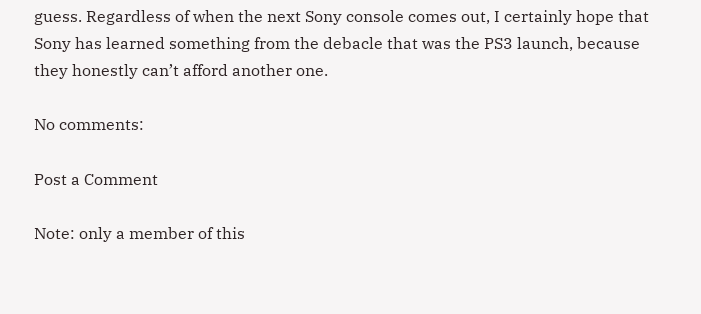guess. Regardless of when the next Sony console comes out, I certainly hope that Sony has learned something from the debacle that was the PS3 launch, because they honestly can’t afford another one.

No comments:

Post a Comment

Note: only a member of this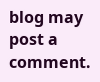blog may post a comment.